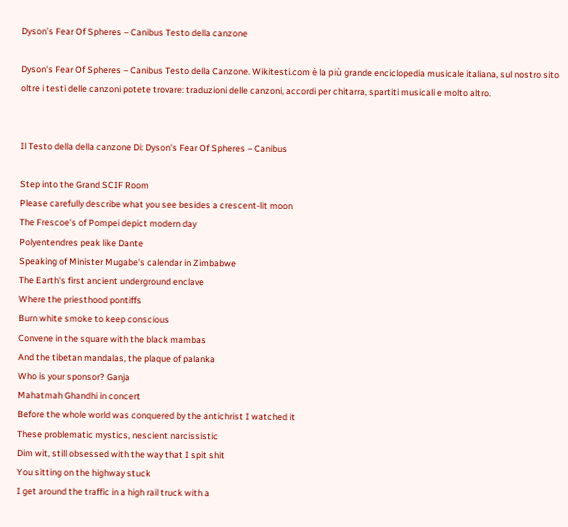Dyson’s Fear Of Spheres – Canibus Testo della canzone

Dyson's Fear Of Spheres – Canibus Testo della Canzone. Wikitesti.com è la più grande enciclopedia musicale italiana, sul nostro sito oltre i testi delle canzoni potete trovare: traduzioni delle canzoni, accordi per chitarra, spartiti musicali e molto altro.


Il Testo della della canzone Di: Dyson's Fear Of Spheres – Canibus

Step into the Grand SCIF Room
Please carefully describe what you see besides a crescent-lit moon
The Frescoe's of Pompei depict modern day
Polyentendres peak like Dante
Speaking of Minister Mugabe's calendar in Zimbabwe
The Earth's first ancient underground enclave
Where the priesthood pontiffs
Burn white smoke to keep conscious
Convene in the square with the black mambas
And the tibetan mandalas, the plaque of palanka
Who is your sponsor? Ganja
Mahatmah Ghandhi in concert
Before the whole world was conquered by the antichrist I watched it
These problematic mystics, nescient narcissistic
Dim wit, still obsessed with the way that I spit shit
You sitting on the highway stuck
I get around the traffic in a high rail truck with a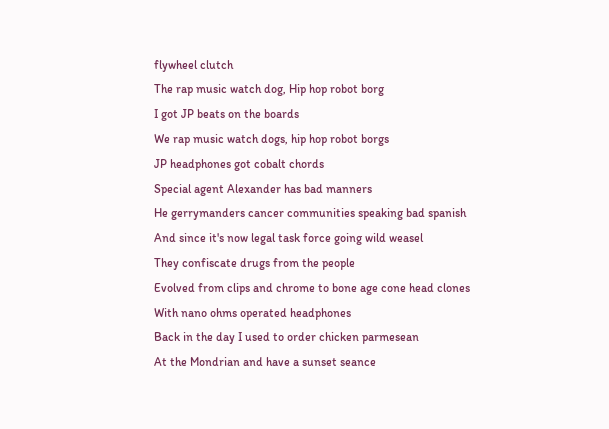flywheel clutch
The rap music watch dog, Hip hop robot borg
I got JP beats on the boards
We rap music watch dogs, hip hop robot borgs
JP headphones got cobalt chords
Special agent Alexander has bad manners
He gerrymanders cancer communities speaking bad spanish
And since it's now legal task force going wild weasel
They confiscate drugs from the people
Evolved from clips and chrome to bone age cone head clones
With nano ohms operated headphones
Back in the day I used to order chicken parmesean
At the Mondrian and have a sunset seance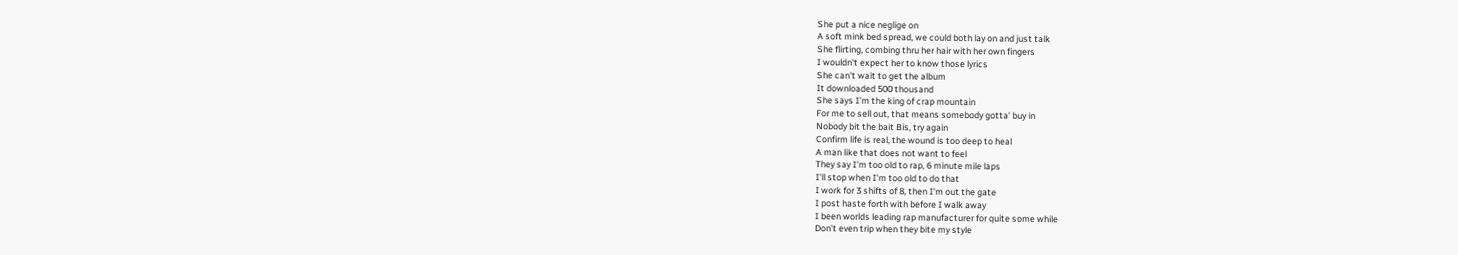She put a nice neglige on
A soft mink bed spread, we could both lay on and just talk
She flirting, combing thru her hair with her own fingers
I wouldn't expect her to know those lyrics
She can't wait to get the album
It downloaded 500 thousand
She says I'm the king of crap mountain
For me to sell out, that means somebody gotta' buy in
Nobody bit the bait Bis, try again
Confirm life is real, the wound is too deep to heal
A man like that does not want to feel
They say I'm too old to rap, 6 minute mile laps
I'll stop when I'm too old to do that
I work for 3 shifts of 8, then I'm out the gate
I post haste forth with before I walk away
I been worlds leading rap manufacturer for quite some while
Don't even trip when they bite my style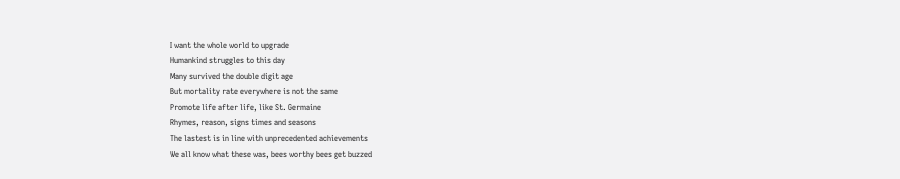I want the whole world to upgrade
Humankind struggles to this day
Many survived the double digit age
But mortality rate everywhere is not the same
Promote life after life, like St. Germaine
Rhymes, reason, signs times and seasons
The lastest is in line with unprecedented achievements
We all know what these was, bees worthy bees get buzzed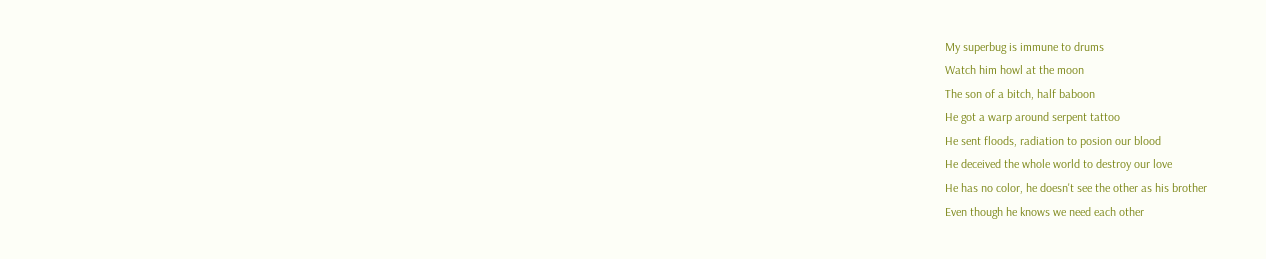My superbug is immune to drums
Watch him howl at the moon
The son of a bitch, half baboon
He got a warp around serpent tattoo
He sent floods, radiation to posion our blood
He deceived the whole world to destroy our love
He has no color, he doesn't see the other as his brother
Even though he knows we need each other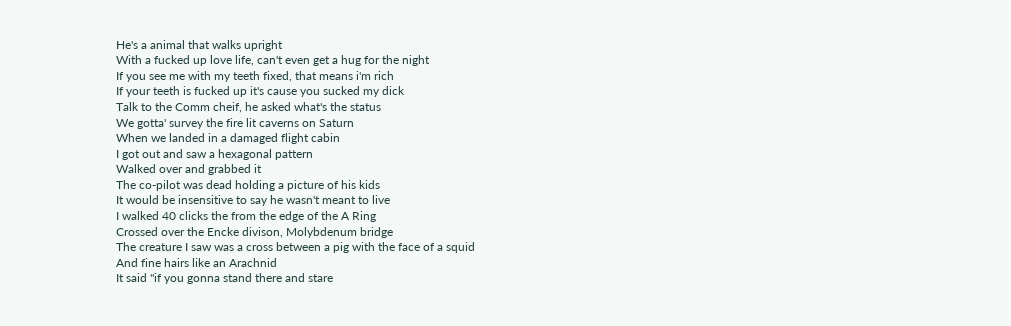He's a animal that walks upright
With a fucked up love life, can't even get a hug for the night
If you see me with my teeth fixed, that means i'm rich
If your teeth is fucked up it's cause you sucked my dick
Talk to the Comm cheif, he asked what's the status
We gotta' survey the fire lit caverns on Saturn
When we landed in a damaged flight cabin
I got out and saw a hexagonal pattern
Walked over and grabbed it
The co-pilot was dead holding a picture of his kids
It would be insensitive to say he wasn't meant to live
I walked 40 clicks the from the edge of the A Ring
Crossed over the Encke divison, Molybdenum bridge
The creature I saw was a cross between a pig with the face of a squid
And fine hairs like an Arachnid
It said "if you gonna stand there and stare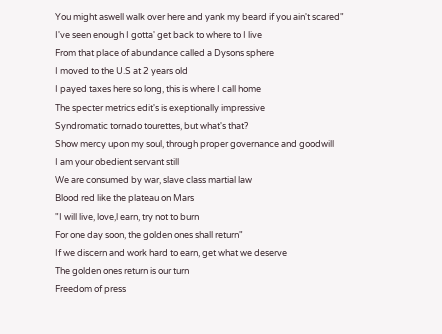You might aswell walk over here and yank my beard if you ain't scared"
I've seen enough I gotta' get back to where to I live
From that place of abundance called a Dysons sphere
I moved to the U.S at 2 years old
I payed taxes here so long, this is where I call home
The specter metrics edit's is exeptionally impressive
Syndromatic tornado tourettes, but what's that?
Show mercy upon my soul, through proper governance and goodwill
I am your obedient servant still
We are consumed by war, slave class martial law
Blood red like the plateau on Mars
"I will live, love,l earn, try not to burn
For one day soon, the golden ones shall return"
If we discern and work hard to earn, get what we deserve
The golden ones return is our turn
Freedom of press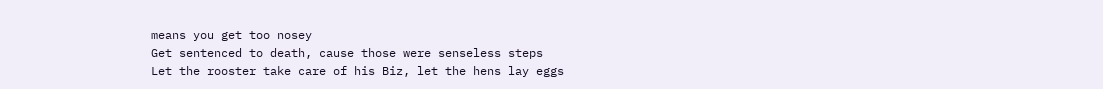means you get too nosey
Get sentenced to death, cause those were senseless steps
Let the rooster take care of his Biz, let the hens lay eggs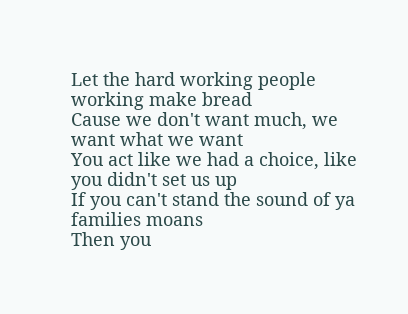Let the hard working people working make bread
Cause we don't want much, we want what we want
You act like we had a choice, like you didn't set us up
If you can't stand the sound of ya families moans
Then you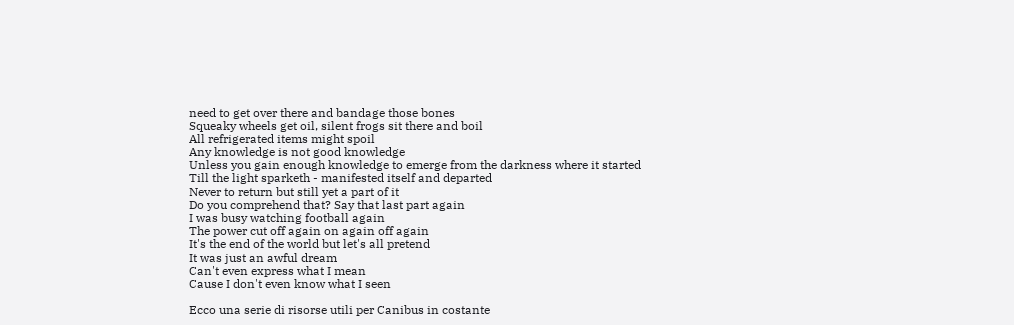need to get over there and bandage those bones
Squeaky wheels get oil, silent frogs sit there and boil
All refrigerated items might spoil
Any knowledge is not good knowledge
Unless you gain enough knowledge to emerge from the darkness where it started
Till the light sparketh - manifested itself and departed
Never to return but still yet a part of it
Do you comprehend that? Say that last part again
I was busy watching football again
The power cut off again on again off again
It's the end of the world but let's all pretend
It was just an awful dream
Can't even express what I mean
Cause I don't even know what I seen

Ecco una serie di risorse utili per Canibus in costante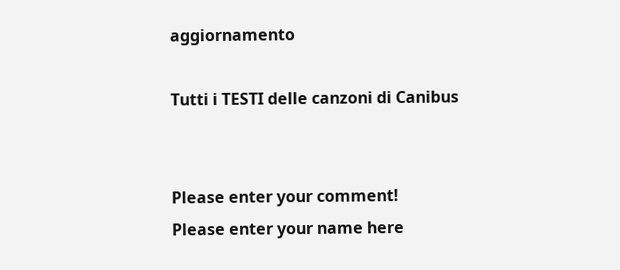aggiornamento

Tutti i TESTI delle canzoni di Canibus


Please enter your comment!
Please enter your name here